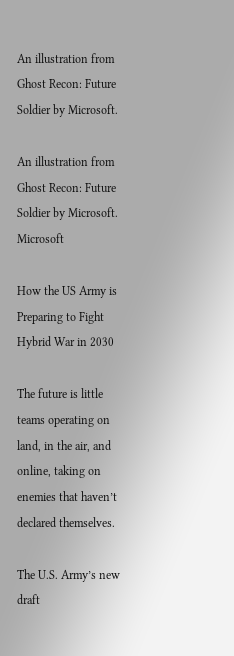An illustration from Ghost Recon: Future Soldier by Microsoft.

An illustration from Ghost Recon: Future Soldier by Microsoft. Microsoft

How the US Army is Preparing to Fight Hybrid War in 2030

The future is little teams operating on land, in the air, and online, taking on enemies that haven’t declared themselves.

The U.S. Army’s new draft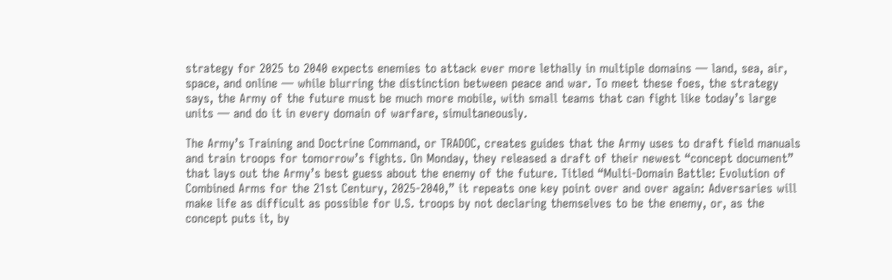strategy for 2025 to 2040 expects enemies to attack ever more lethally in multiple domains — land, sea, air, space, and online — while blurring the distinction between peace and war. To meet these foes, the strategy says, the Army of the future must be much more mobile, with small teams that can fight like today’s large units — and do it in every domain of warfare, simultaneously.

The Army’s Training and Doctrine Command, or TRADOC, creates guides that the Army uses to draft field manuals and train troops for tomorrow’s fights. On Monday, they released a draft of their newest “concept document” that lays out the Army’s best guess about the enemy of the future. Titled “Multi-Domain Battle: Evolution of Combined Arms for the 21st Century, 2025-2040,” it repeats one key point over and over again: Adversaries will make life as difficult as possible for U.S. troops by not declaring themselves to be the enemy, or, as the concept puts it, by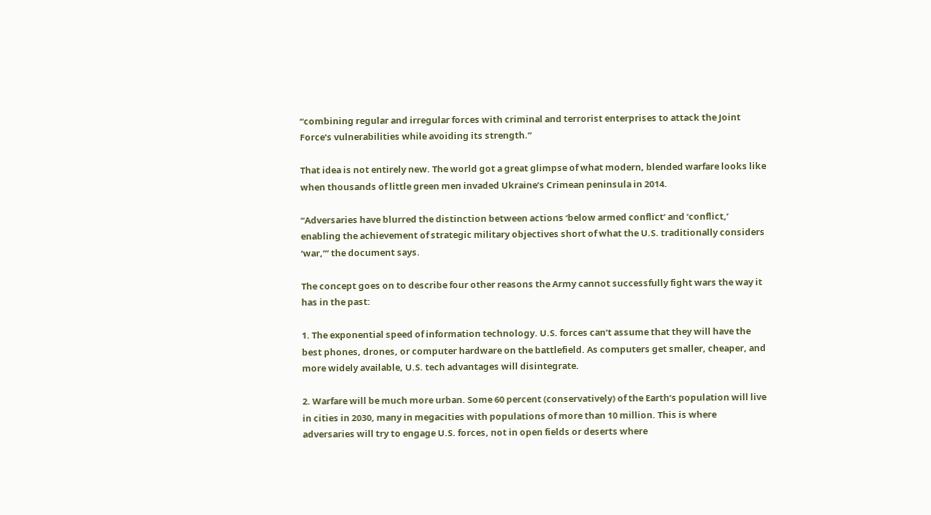“combining regular and irregular forces with criminal and terrorist enterprises to attack the Joint Force’s vulnerabilities while avoiding its strength.”

That idea is not entirely new. The world got a great glimpse of what modern, blended warfare looks like when thousands of little green men invaded Ukraine’s Crimean peninsula in 2014.

“Adversaries have blurred the distinction between actions ‘below armed conflict’ and ‘conflict,’ enabling the achievement of strategic military objectives short of what the U.S. traditionally considers ‘war,’” the document says.

The concept goes on to describe four other reasons the Army cannot successfully fight wars the way it has in the past:

1. The exponential speed of information technology. U.S. forces can’t assume that they will have the best phones, drones, or computer hardware on the battlefield. As computers get smaller, cheaper, and more widely available, U.S. tech advantages will disintegrate.

2. Warfare will be much more urban. Some 60 percent (conservatively) of the Earth’s population will live in cities in 2030, many in megacities with populations of more than 10 million. This is where adversaries will try to engage U.S. forces, not in open fields or deserts where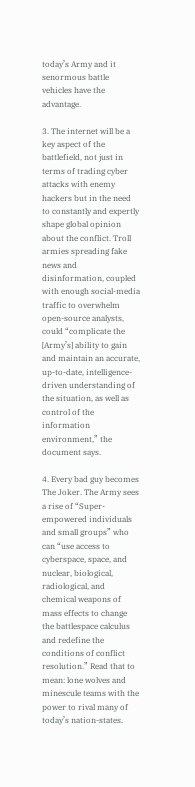today’s Army and it senormous battle vehicles have the advantage.

3. The internet will be a key aspect of the battlefield, not just in terms of trading cyber attacks with enemy hackers but in the need to constantly and expertly shape global opinion about the conflict. Troll armies spreading fake news and disinformation, coupled with enough social-media traffic to overwhelm open-source analysts, could “complicate the [Army’s] ability to gain and maintain an accurate, up-to-date, intelligence-driven understanding of the situation, as well as control of the information environment,” the document says.

4. Every bad guy becomes The Joker. The Army sees a rise of “Super-empowered individuals and small groups” who can “use access to cyberspace, space, and nuclear, biological, radiological, and chemical weapons of mass effects to change the battlespace calculus and redefine the conditions of conflict resolution.” Read that to mean: lone wolves and minescule teams with the power to rival many of today’s nation-states.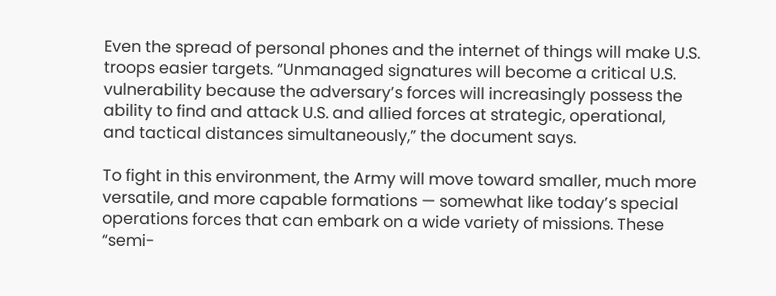Even the spread of personal phones and the internet of things will make U.S. troops easier targets. “Unmanaged signatures will become a critical U.S. vulnerability because the adversary’s forces will increasingly possess the ability to find and attack U.S. and allied forces at strategic, operational, and tactical distances simultaneously,” the document says.

To fight in this environment, the Army will move toward smaller, much more versatile, and more capable formations — somewhat like today’s special operations forces that can embark on a wide variety of missions. These “semi-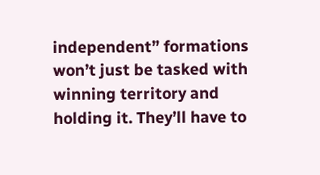independent” formations won’t just be tasked with winning territory and holding it. They’ll have to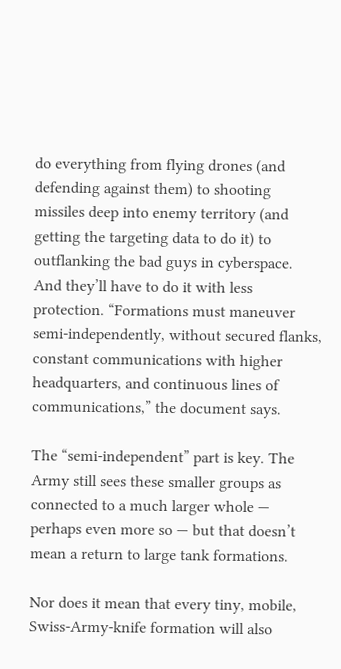do everything from flying drones (and defending against them) to shooting missiles deep into enemy territory (and getting the targeting data to do it) to outflanking the bad guys in cyberspace. And they’ll have to do it with less protection. “Formations must maneuver semi-independently, without secured flanks, constant communications with higher headquarters, and continuous lines of communications,” the document says.

The “semi-independent” part is key. The Army still sees these smaller groups as connected to a much larger whole — perhaps even more so — but that doesn’t mean a return to large tank formations.

Nor does it mean that every tiny, mobile, Swiss-Army-knife formation will also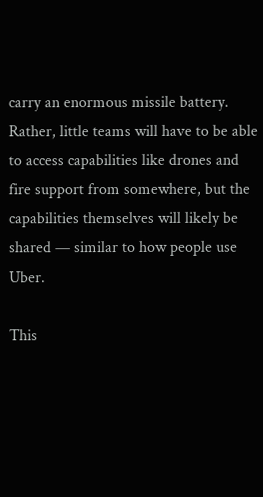carry an enormous missile battery. Rather, little teams will have to be able to access capabilities like drones and fire support from somewhere, but the capabilities themselves will likely be shared — similar to how people use Uber.

This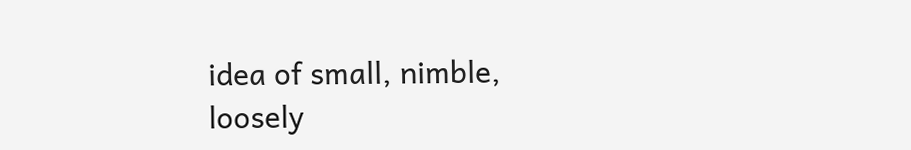idea of small, nimble, loosely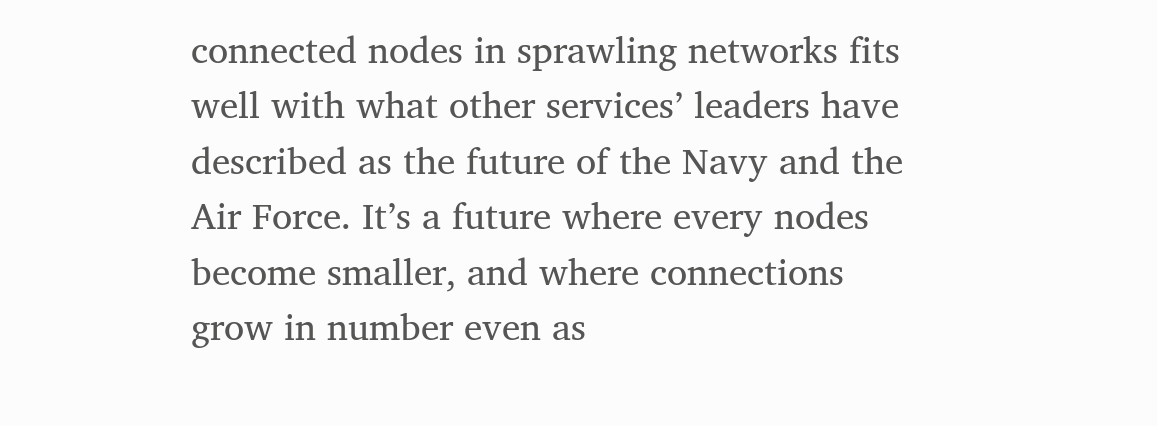connected nodes in sprawling networks fits well with what other services’ leaders have described as the future of the Navy and the Air Force. It’s a future where every nodes become smaller, and where connections grow in number even as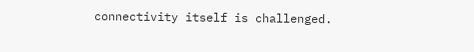connectivity itself is challenged.